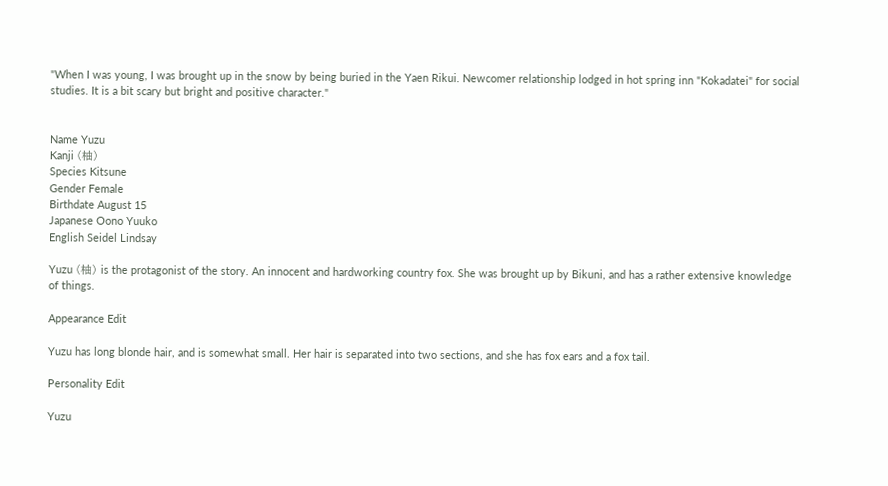"When I was young, I was brought up in the snow by being buried in the Yaen Rikui. Newcomer relationship lodged in hot spring inn "Kokadatei" for social studies. It is a bit scary but bright and positive character."


Name Yuzu
Kanji (柚)
Species Kitsune
Gender Female
Birthdate August 15
Japanese Oono Yuuko
English Seidel Lindsay

Yuzu (柚) is the protagonist of the story. An innocent and hardworking country fox. She was brought up by Bikuni, and has a rather extensive knowledge of things.

Appearance Edit

Yuzu has long blonde hair, and is somewhat small. Her hair is separated into two sections, and she has fox ears and a fox tail.

Personality Edit

Yuzu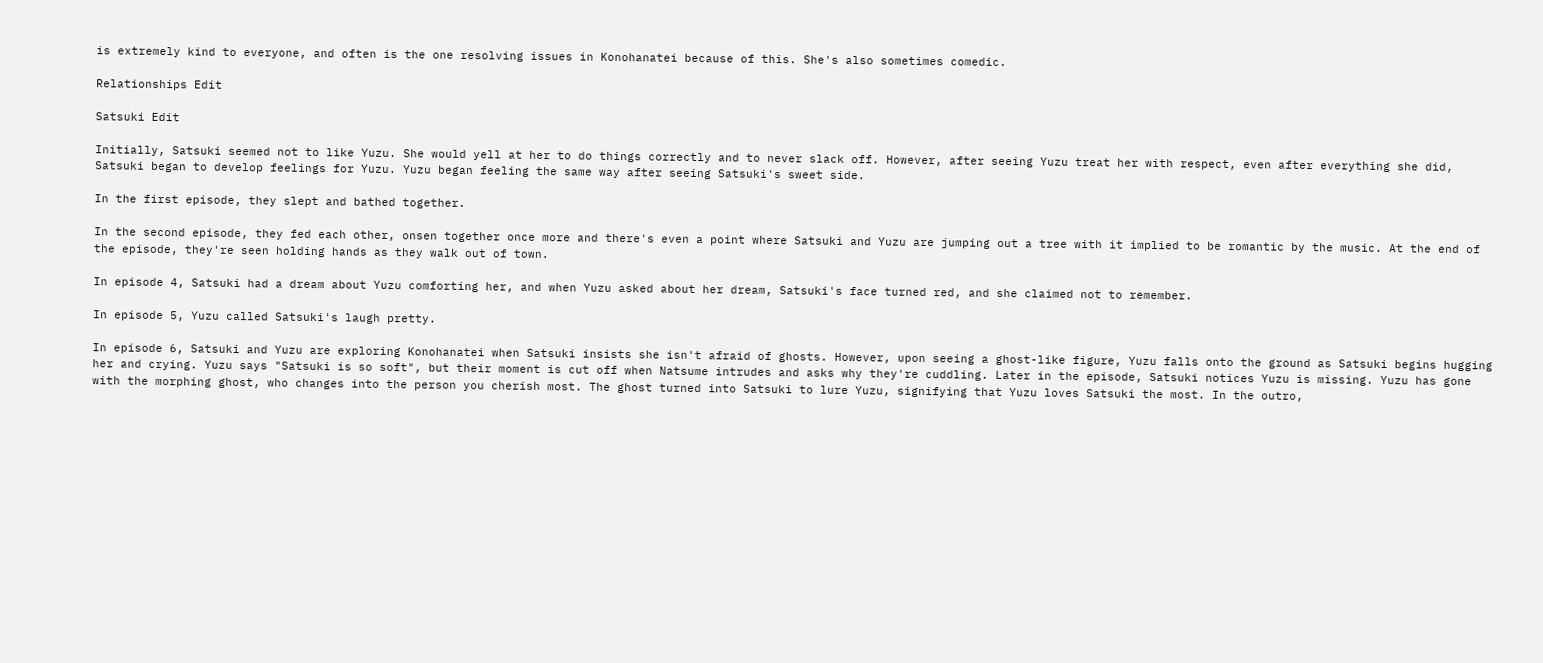is extremely kind to everyone, and often is the one resolving issues in Konohanatei because of this. She's also sometimes comedic.

Relationships Edit

Satsuki Edit

Initially, Satsuki seemed not to like Yuzu. She would yell at her to do things correctly and to never slack off. However, after seeing Yuzu treat her with respect, even after everything she did, Satsuki began to develop feelings for Yuzu. Yuzu began feeling the same way after seeing Satsuki's sweet side.

In the first episode, they slept and bathed together.

In the second episode, they fed each other, onsen together once more and there's even a point where Satsuki and Yuzu are jumping out a tree with it implied to be romantic by the music. At the end of the episode, they're seen holding hands as they walk out of town.

In episode 4, Satsuki had a dream about Yuzu comforting her, and when Yuzu asked about her dream, Satsuki's face turned red, and she claimed not to remember.

In episode 5, Yuzu called Satsuki's laugh pretty.

In episode 6, Satsuki and Yuzu are exploring Konohanatei when Satsuki insists she isn't afraid of ghosts. However, upon seeing a ghost-like figure, Yuzu falls onto the ground as Satsuki begins hugging her and crying. Yuzu says "Satsuki is so soft", but their moment is cut off when Natsume intrudes and asks why they're cuddling. Later in the episode, Satsuki notices Yuzu is missing. Yuzu has gone with the morphing ghost, who changes into the person you cherish most. The ghost turned into Satsuki to lure Yuzu, signifying that Yuzu loves Satsuki the most. In the outro,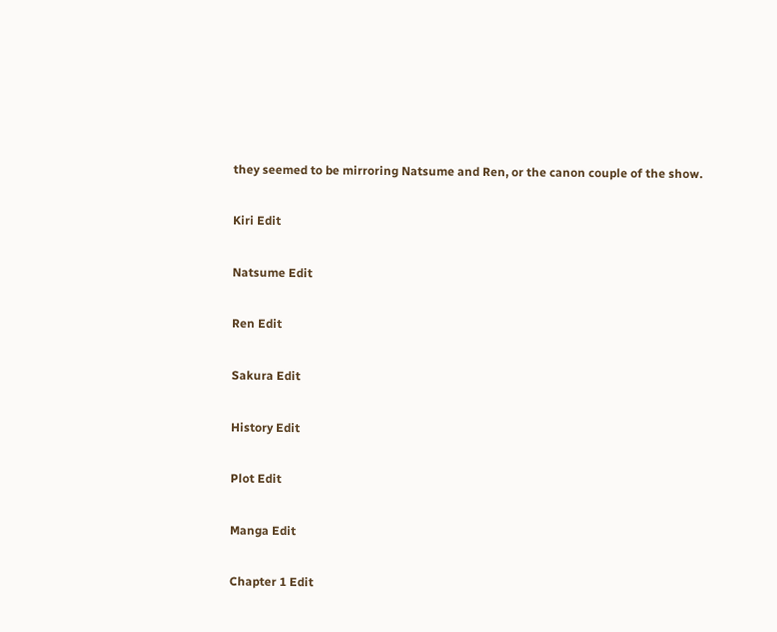they seemed to be mirroring Natsume and Ren, or the canon couple of the show.

Kiri Edit

Natsume Edit

Ren Edit

Sakura Edit

History Edit

Plot Edit

Manga Edit

Chapter 1 Edit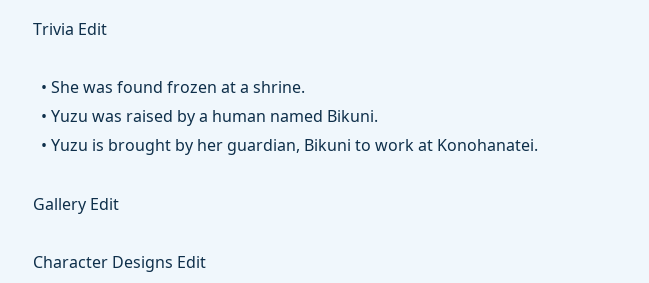Trivia Edit

  • She was found frozen at a shrine.
  • Yuzu was raised by a human named Bikuni.
  • Yuzu is brought by her guardian, Bikuni to work at Konohanatei.

Gallery Edit

Character Designs Edit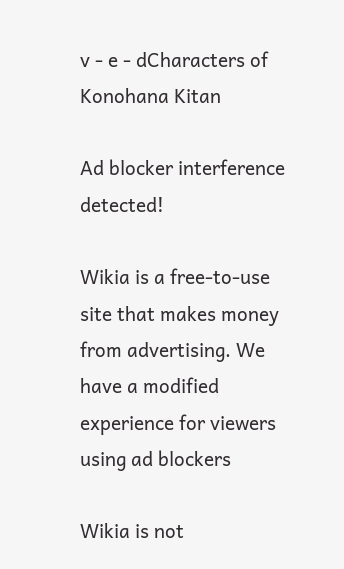v - e - dCharacters of Konohana Kitan

Ad blocker interference detected!

Wikia is a free-to-use site that makes money from advertising. We have a modified experience for viewers using ad blockers

Wikia is not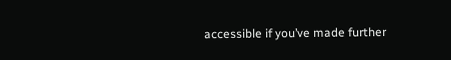accessible if you’ve made further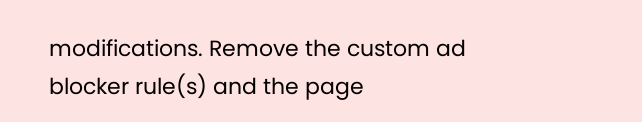modifications. Remove the custom ad blocker rule(s) and the page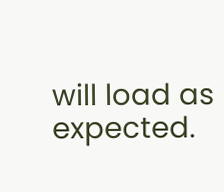will load as expected.